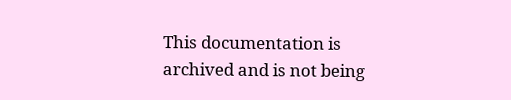This documentation is archived and is not being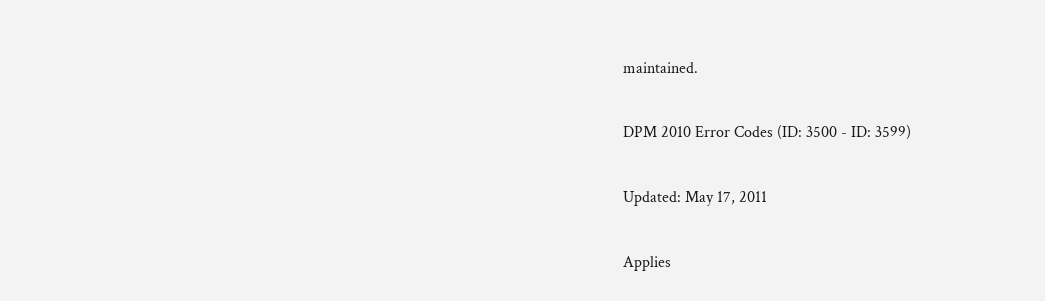maintained.

DPM 2010 Error Codes (ID: 3500 - ID: 3599)

Updated: May 17, 2011

Applies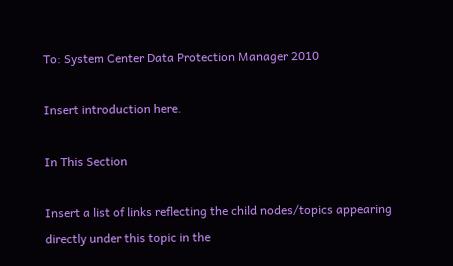To: System Center Data Protection Manager 2010

Insert introduction here.

In This Section

Insert a list of links reflecting the child nodes/topics appearing directly under this topic in the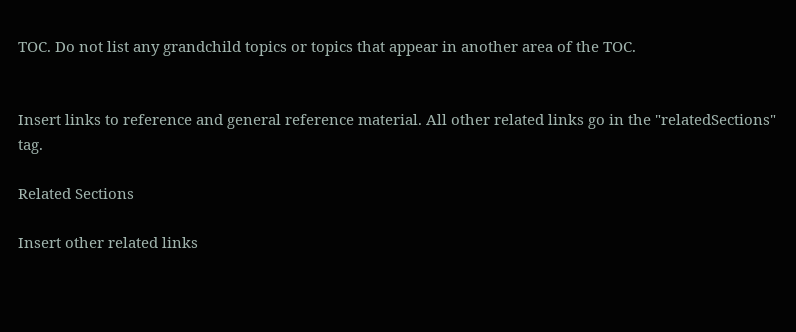TOC. Do not list any grandchild topics or topics that appear in another area of the TOC.


Insert links to reference and general reference material. All other related links go in the "relatedSections" tag.

Related Sections

Insert other related links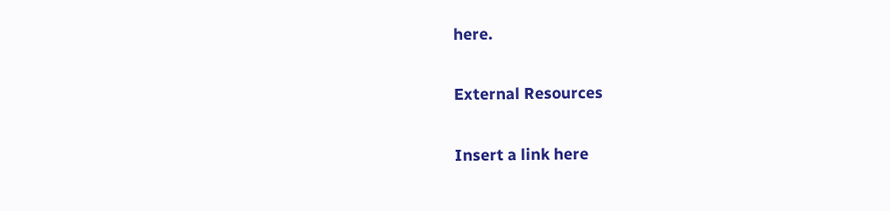here.

External Resources

Insert a link here